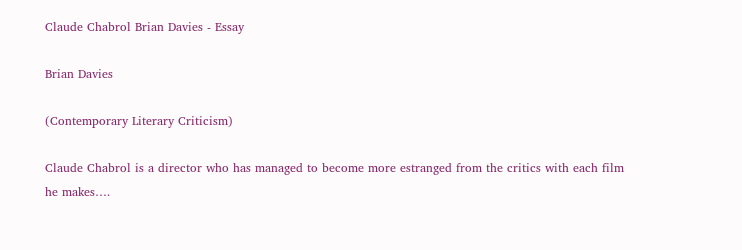Claude Chabrol Brian Davies - Essay

Brian Davies

(Contemporary Literary Criticism)

Claude Chabrol is a director who has managed to become more estranged from the critics with each film he makes….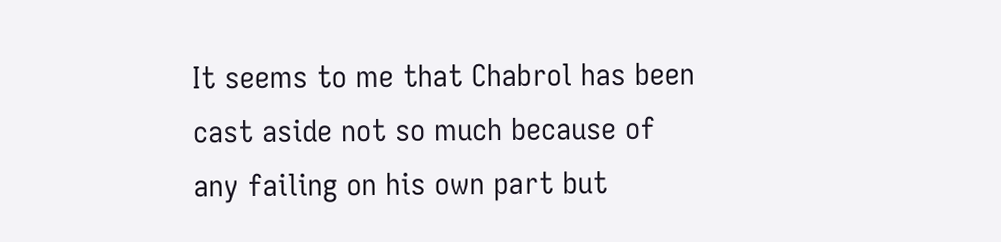It seems to me that Chabrol has been cast aside not so much because of any failing on his own part but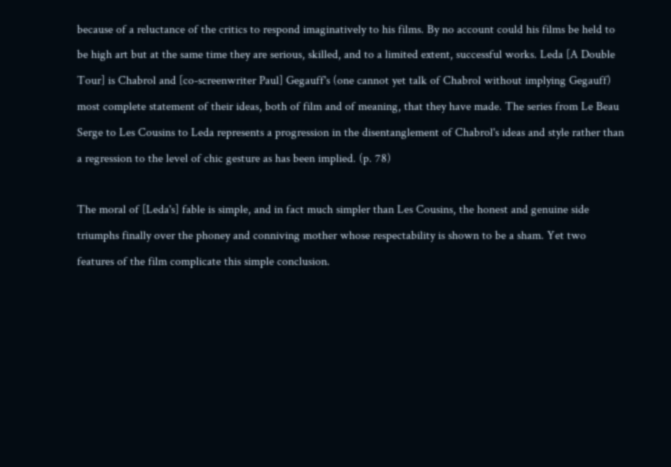because of a reluctance of the critics to respond imaginatively to his films. By no account could his films be held to be high art but at the same time they are serious, skilled, and to a limited extent, successful works. Leda [A Double Tour] is Chabrol and [co-screenwriter Paul] Gegauff's (one cannot yet talk of Chabrol without implying Gegauff) most complete statement of their ideas, both of film and of meaning, that they have made. The series from Le Beau Serge to Les Cousins to Leda represents a progression in the disentanglement of Chabrol's ideas and style rather than a regression to the level of chic gesture as has been implied. (p. 78)

The moral of [Leda's] fable is simple, and in fact much simpler than Les Cousins, the honest and genuine side triumphs finally over the phoney and conniving mother whose respectability is shown to be a sham. Yet two features of the film complicate this simple conclusion.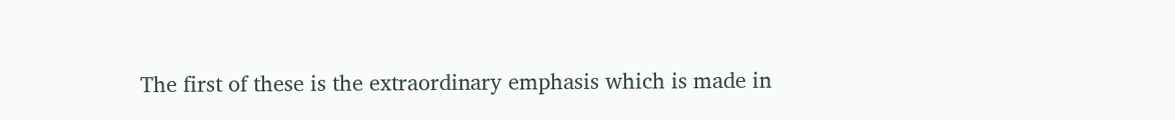The first of these is the extraordinary emphasis which is made in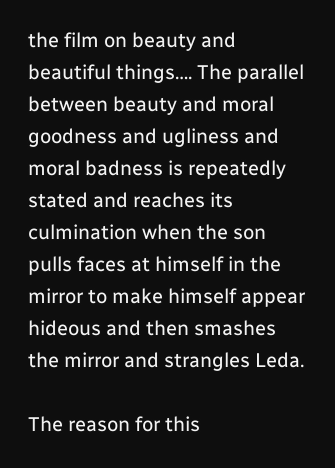the film on beauty and beautiful things…. The parallel between beauty and moral goodness and ugliness and moral badness is repeatedly stated and reaches its culmination when the son pulls faces at himself in the mirror to make himself appear hideous and then smashes the mirror and strangles Leda.

The reason for this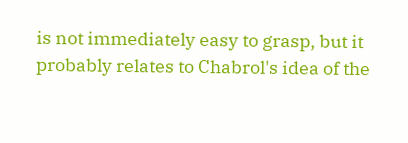is not immediately easy to grasp, but it probably relates to Chabrol's idea of the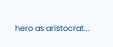hero as aristocrat...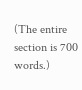(The entire section is 700 words.)